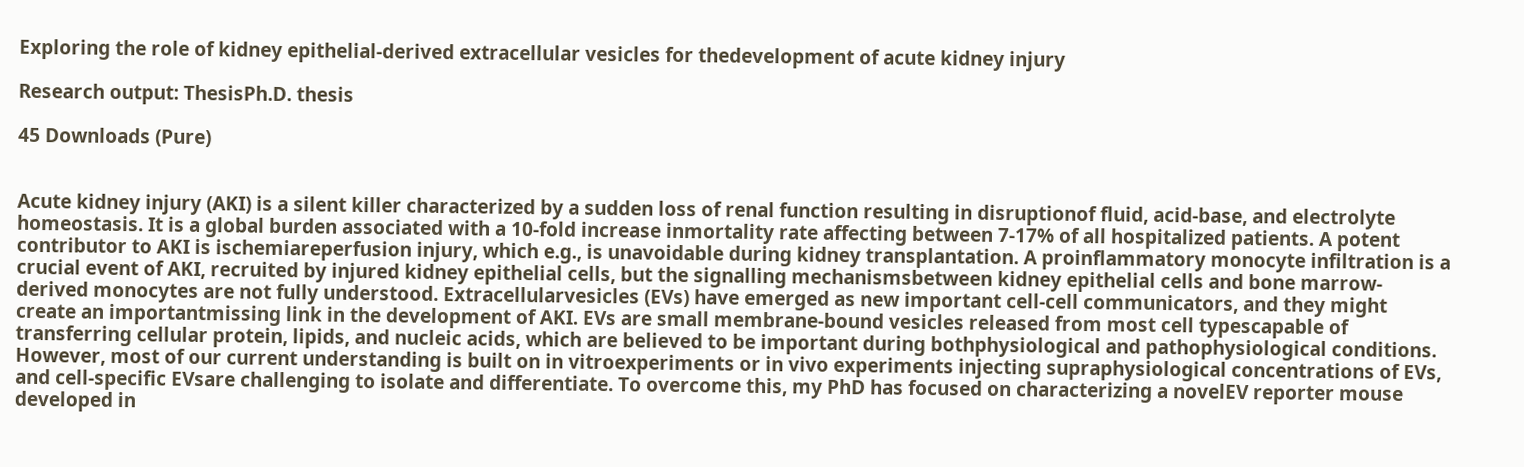Exploring the role of kidney epithelial-derived extracellular vesicles for thedevelopment of acute kidney injury

Research output: ThesisPh.D. thesis

45 Downloads (Pure)


Acute kidney injury (AKI) is a silent killer characterized by a sudden loss of renal function resulting in disruptionof fluid, acid-base, and electrolyte homeostasis. It is a global burden associated with a 10-fold increase inmortality rate affecting between 7-17% of all hospitalized patients. A potent contributor to AKI is ischemiareperfusion injury, which e.g., is unavoidable during kidney transplantation. A proinflammatory monocyte infiltration is a crucial event of AKI, recruited by injured kidney epithelial cells, but the signalling mechanismsbetween kidney epithelial cells and bone marrow-derived monocytes are not fully understood. Extracellularvesicles (EVs) have emerged as new important cell-cell communicators, and they might create an importantmissing link in the development of AKI. EVs are small membrane-bound vesicles released from most cell typescapable of transferring cellular protein, lipids, and nucleic acids, which are believed to be important during bothphysiological and pathophysiological conditions. However, most of our current understanding is built on in vitroexperiments or in vivo experiments injecting supraphysiological concentrations of EVs, and cell-specific EVsare challenging to isolate and differentiate. To overcome this, my PhD has focused on characterizing a novelEV reporter mouse developed in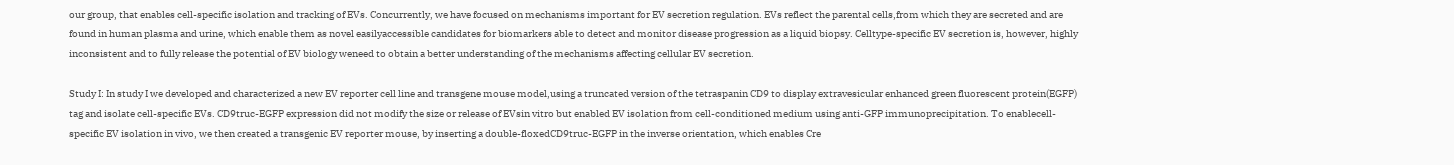our group, that enables cell-specific isolation and tracking of EVs. Concurrently, we have focused on mechanisms important for EV secretion regulation. EVs reflect the parental cells,from which they are secreted and are found in human plasma and urine, which enable them as novel easilyaccessible candidates for biomarkers able to detect and monitor disease progression as a liquid biopsy. Celltype-specific EV secretion is, however, highly inconsistent and to fully release the potential of EV biology weneed to obtain a better understanding of the mechanisms affecting cellular EV secretion.

Study I: In study I we developed and characterized a new EV reporter cell line and transgene mouse model,using a truncated version of the tetraspanin CD9 to display extravesicular enhanced green fluorescent protein(EGFP) tag and isolate cell-specific EVs. CD9truc-EGFP expression did not modify the size or release of EVsin vitro but enabled EV isolation from cell-conditioned medium using anti-GFP immunoprecipitation. To enablecell-specific EV isolation in vivo, we then created a transgenic EV reporter mouse, by inserting a double-floxedCD9truc-EGFP in the inverse orientation, which enables Cre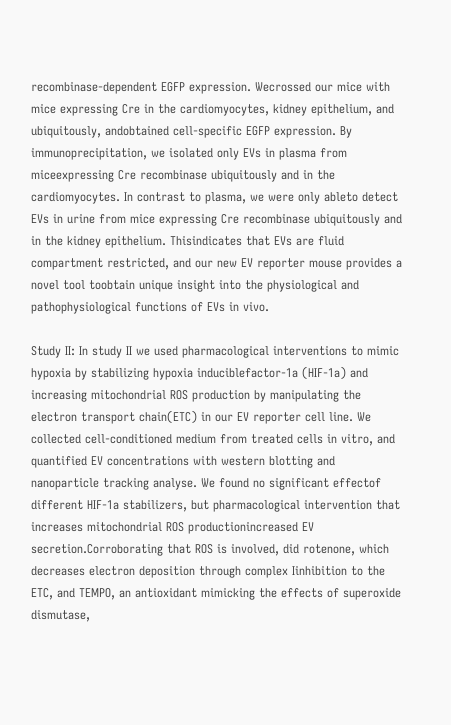recombinase-dependent EGFP expression. Wecrossed our mice with mice expressing Cre in the cardiomyocytes, kidney epithelium, and ubiquitously, andobtained cell-specific EGFP expression. By immunoprecipitation, we isolated only EVs in plasma from miceexpressing Cre recombinase ubiquitously and in the cardiomyocytes. In contrast to plasma, we were only ableto detect EVs in urine from mice expressing Cre recombinase ubiquitously and in the kidney epithelium. Thisindicates that EVs are fluid compartment restricted, and our new EV reporter mouse provides a novel tool toobtain unique insight into the physiological and pathophysiological functions of EVs in vivo.

Study II: In study II we used pharmacological interventions to mimic hypoxia by stabilizing hypoxia induciblefactor-1a (HIF-1a) and increasing mitochondrial ROS production by manipulating the electron transport chain(ETC) in our EV reporter cell line. We collected cell-conditioned medium from treated cells in vitro, and quantified EV concentrations with western blotting and nanoparticle tracking analyse. We found no significant effectof different HIF-1a stabilizers, but pharmacological intervention that increases mitochondrial ROS productionincreased EV secretion.Corroborating that ROS is involved, did rotenone, which decreases electron deposition through complex Iinhibition to the ETC, and TEMPO, an antioxidant mimicking the effects of superoxide dismutase,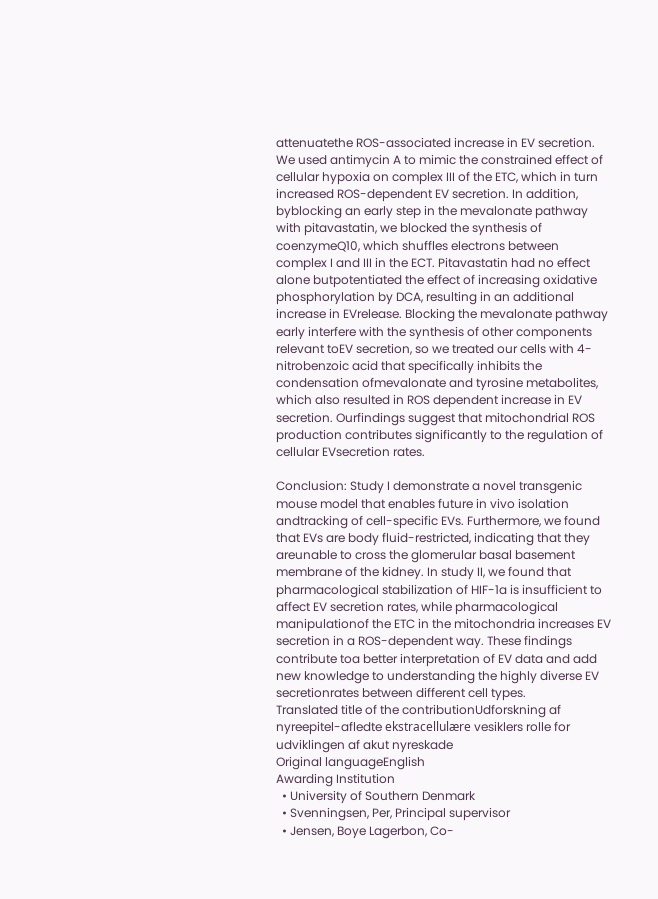attenuatethe ROS-associated increase in EV secretion. We used antimycin A to mimic the constrained effect of cellular hypoxia on complex III of the ETC, which in turn increased ROS-dependent EV secretion. In addition, byblocking an early step in the mevalonate pathway with pitavastatin, we blocked the synthesis of coenzymeQ10, which shuffles electrons between complex I and III in the ECT. Pitavastatin had no effect alone butpotentiated the effect of increasing oxidative phosphorylation by DCA, resulting in an additional increase in EVrelease. Blocking the mevalonate pathway early interfere with the synthesis of other components relevant toEV secretion, so we treated our cells with 4-nitrobenzoic acid that specifically inhibits the condensation ofmevalonate and tyrosine metabolites, which also resulted in ROS dependent increase in EV secretion. Ourfindings suggest that mitochondrial ROS production contributes significantly to the regulation of cellular EVsecretion rates.

Conclusion: Study I demonstrate a novel transgenic mouse model that enables future in vivo isolation andtracking of cell-specific EVs. Furthermore, we found that EVs are body fluid-restricted, indicating that they areunable to cross the glomerular basal basement membrane of the kidney. In study II, we found that pharmacological stabilization of HIF-1a is insufficient to affect EV secretion rates, while pharmacological manipulationof the ETC in the mitochondria increases EV secretion in a ROS-dependent way. These findings contribute toa better interpretation of EV data and add new knowledge to understanding the highly diverse EV secretionrates between different cell types.
Translated title of the contributionUdforskning af nyreepitel-afledte ekstracellulære vesiklers rolle for udviklingen af akut nyreskade
Original languageEnglish
Awarding Institution
  • University of Southern Denmark
  • Svenningsen, Per, Principal supervisor
  • Jensen, Boye Lagerbon, Co-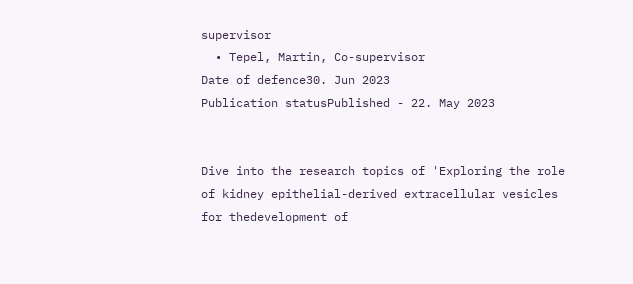supervisor
  • Tepel, Martin, Co-supervisor
Date of defence30. Jun 2023
Publication statusPublished - 22. May 2023


Dive into the research topics of 'Exploring the role of kidney epithelial-derived extracellular vesicles for thedevelopment of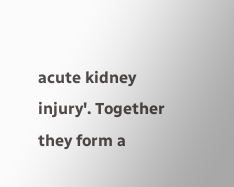acute kidney injury'. Together they form a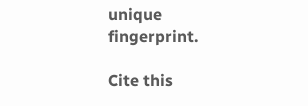unique fingerprint.

Cite this